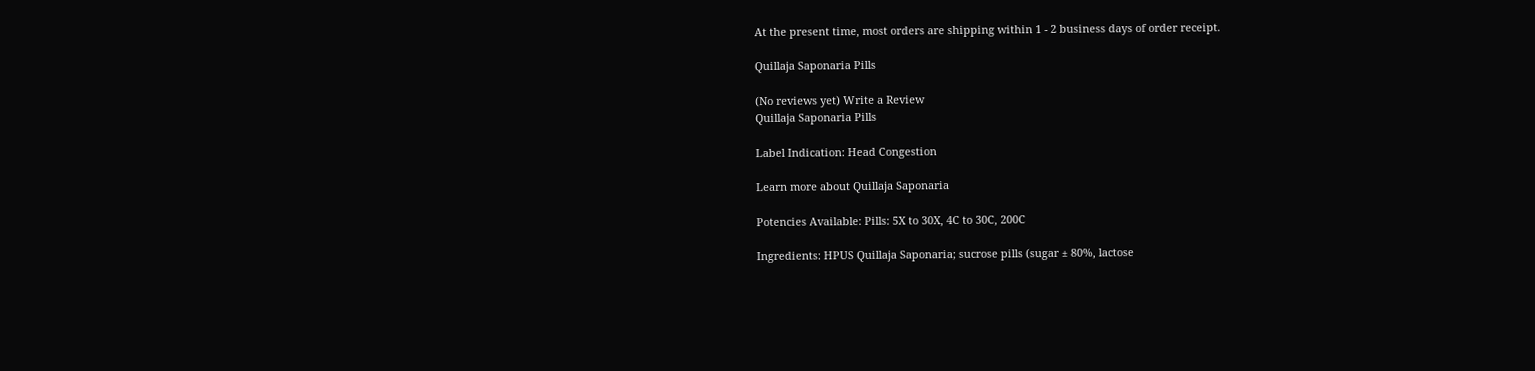At the present time, most orders are shipping within 1 - 2 business days of order receipt.

Quillaja Saponaria Pills

(No reviews yet) Write a Review
Quillaja Saponaria Pills

Label Indication: Head Congestion

Learn more about Quillaja Saponaria

Potencies Available: Pills: 5X to 30X, 4C to 30C, 200C

Ingredients: HPUS Quillaja Saponaria; sucrose pills (sugar ± 80%, lactose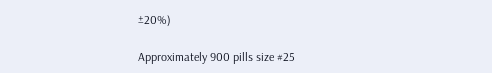±20%)

Approximately 900 pills size #25